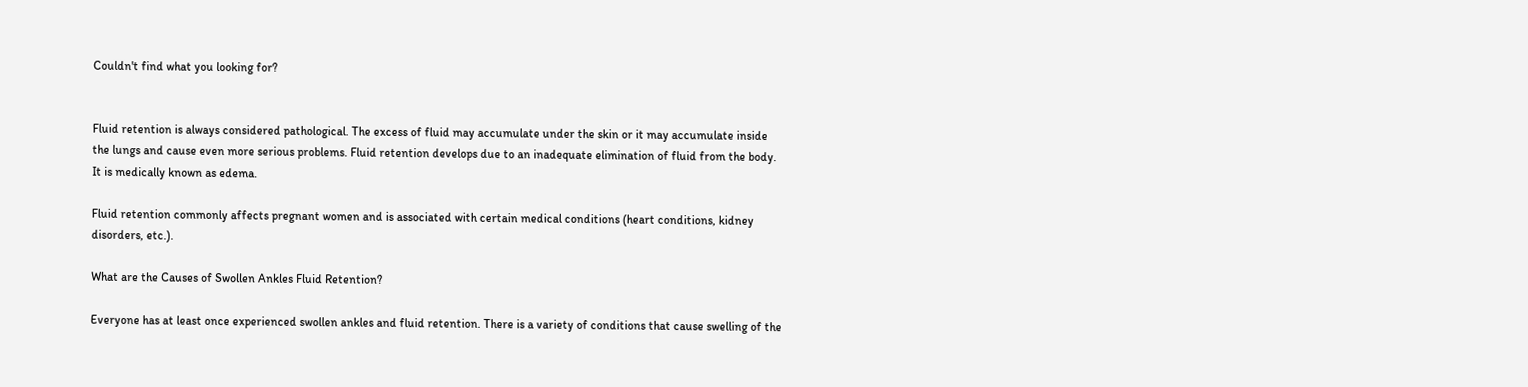Couldn't find what you looking for?


Fluid retention is always considered pathological. The excess of fluid may accumulate under the skin or it may accumulate inside the lungs and cause even more serious problems. Fluid retention develops due to an inadequate elimination of fluid from the body. It is medically known as edema.

Fluid retention commonly affects pregnant women and is associated with certain medical conditions (heart conditions, kidney disorders, etc.).

What are the Causes of Swollen Ankles Fluid Retention?

Everyone has at least once experienced swollen ankles and fluid retention. There is a variety of conditions that cause swelling of the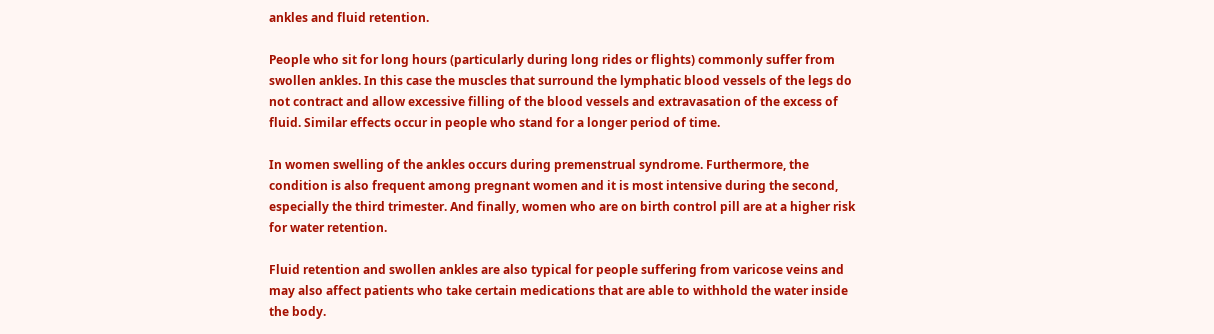ankles and fluid retention.

People who sit for long hours (particularly during long rides or flights) commonly suffer from swollen ankles. In this case the muscles that surround the lymphatic blood vessels of the legs do not contract and allow excessive filling of the blood vessels and extravasation of the excess of fluid. Similar effects occur in people who stand for a longer period of time.

In women swelling of the ankles occurs during premenstrual syndrome. Furthermore, the condition is also frequent among pregnant women and it is most intensive during the second, especially the third trimester. And finally, women who are on birth control pill are at a higher risk for water retention.

Fluid retention and swollen ankles are also typical for people suffering from varicose veins and may also affect patients who take certain medications that are able to withhold the water inside the body.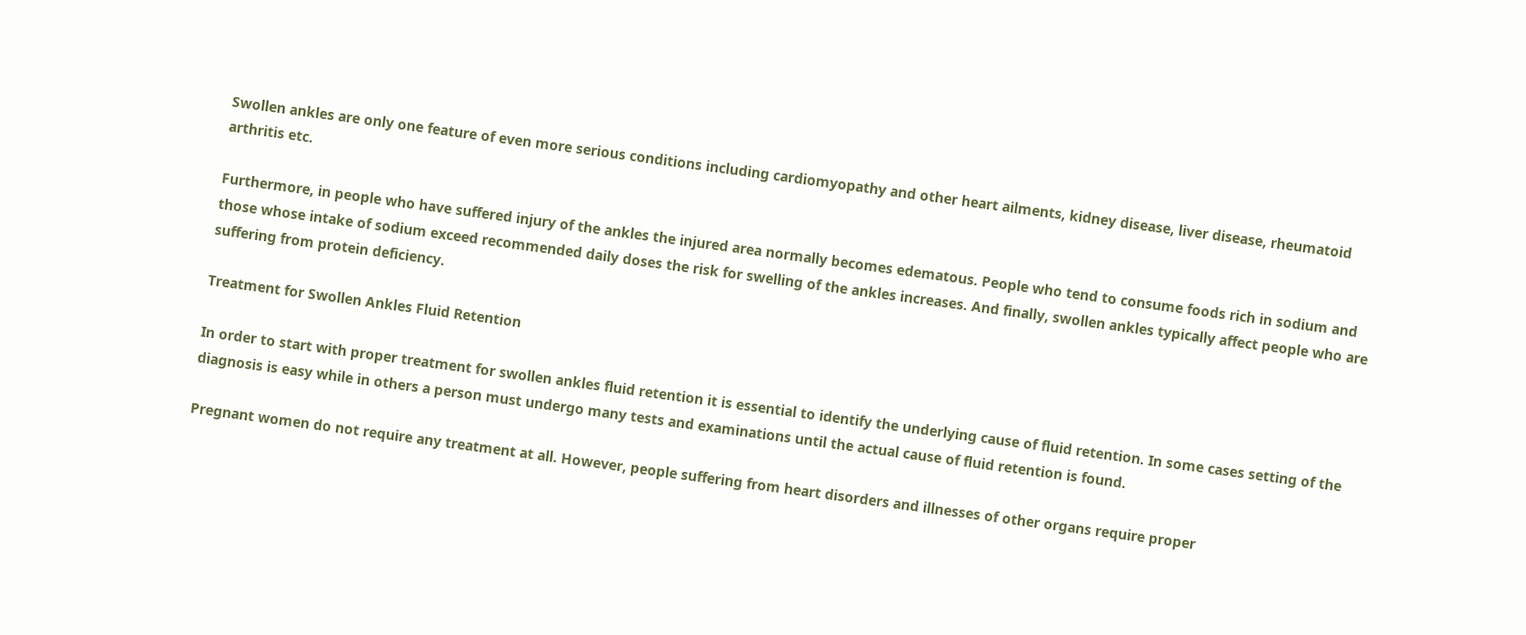Swollen ankles are only one feature of even more serious conditions including cardiomyopathy and other heart ailments, kidney disease, liver disease, rheumatoid arthritis etc.

Furthermore, in people who have suffered injury of the ankles the injured area normally becomes edematous. People who tend to consume foods rich in sodium and those whose intake of sodium exceed recommended daily doses the risk for swelling of the ankles increases. And finally, swollen ankles typically affect people who are suffering from protein deficiency.

Treatment for Swollen Ankles Fluid Retention

In order to start with proper treatment for swollen ankles fluid retention it is essential to identify the underlying cause of fluid retention. In some cases setting of the diagnosis is easy while in others a person must undergo many tests and examinations until the actual cause of fluid retention is found.

Pregnant women do not require any treatment at all. However, people suffering from heart disorders and illnesses of other organs require proper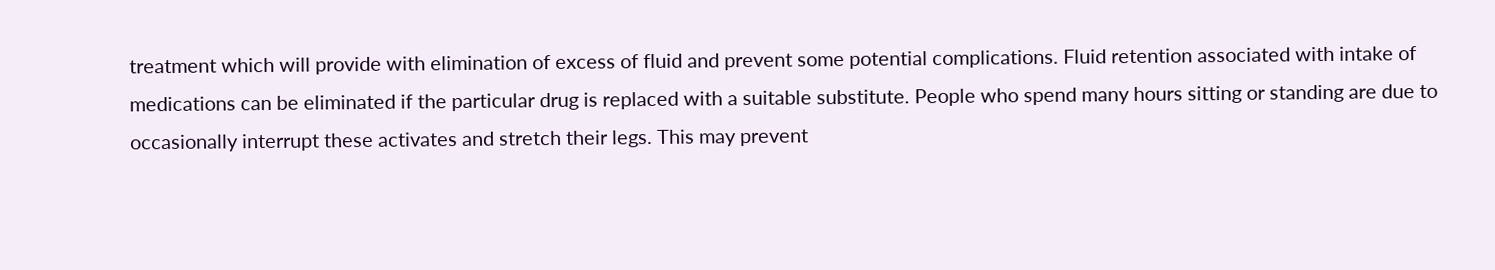treatment which will provide with elimination of excess of fluid and prevent some potential complications. Fluid retention associated with intake of medications can be eliminated if the particular drug is replaced with a suitable substitute. People who spend many hours sitting or standing are due to occasionally interrupt these activates and stretch their legs. This may prevent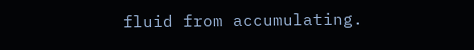fluid from accumulating.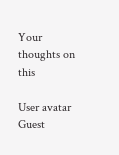Your thoughts on this

User avatar Guest